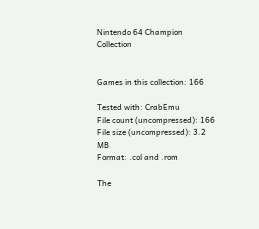Nintendo 64 Champion Collection


Games in this collection: 166

Tested with: CrabEmu
File count (uncompressed): 166
File size (uncompressed): 3.2 MB
Format: .col and .rom

The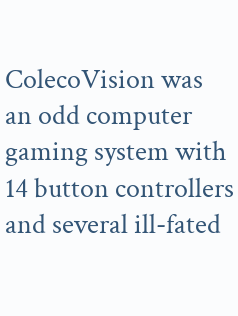ColecoVision was an odd computer gaming system with 14 button controllers and several ill-fated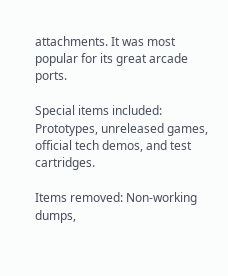attachments. It was most popular for its great arcade ports.

Special items included: Prototypes, unreleased games, official tech demos, and test cartridges.

Items removed: Non-working dumps,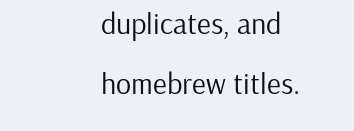duplicates, and homebrew titles.